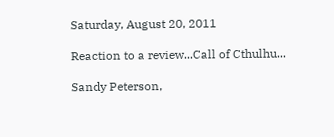Saturday, August 20, 2011

Reaction to a review...Call of Cthulhu...

Sandy Peterson,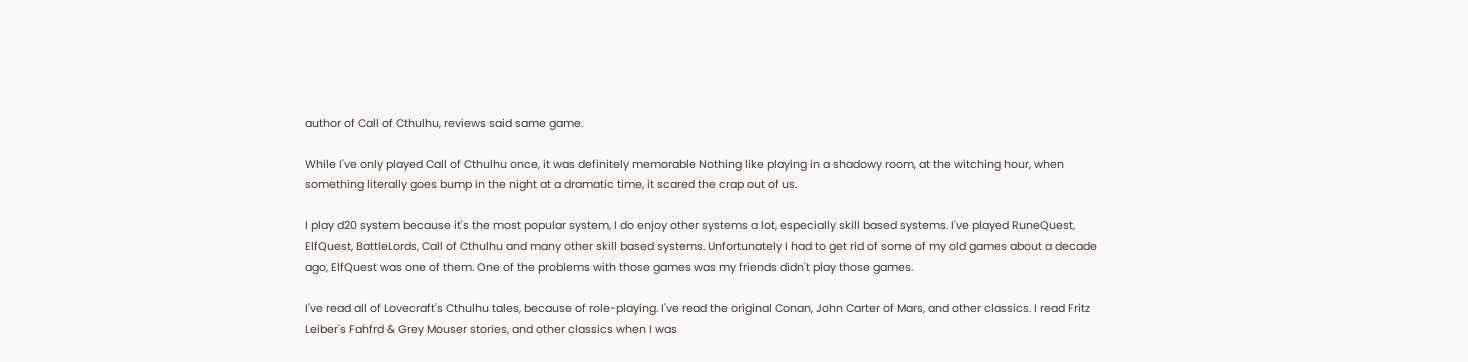author of Call of Cthulhu, reviews said same game.

While I've only played Call of Cthulhu once, it was definitely memorable Nothing like playing in a shadowy room, at the witching hour, when something literally goes bump in the night at a dramatic time, it scared the crap out of us.

I play d20 system because it's the most popular system, I do enjoy other systems a lot, especially skill based systems. I've played RuneQuest, ElfQuest, BattleLords, Call of Cthulhu and many other skill based systems. Unfortunately I had to get rid of some of my old games about a decade ago, ElfQuest was one of them. One of the problems with those games was my friends didn't play those games.

I've read all of Lovecraft's Cthulhu tales, because of role-playing. I've read the original Conan, John Carter of Mars, and other classics. I read Fritz Leiber's Fahfrd & Grey Mouser stories, and other classics when I was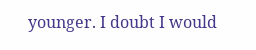younger. I doubt I would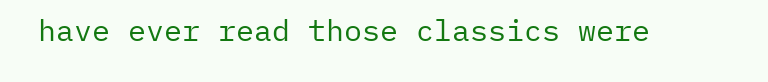have ever read those classics were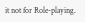it not for Role-playing.